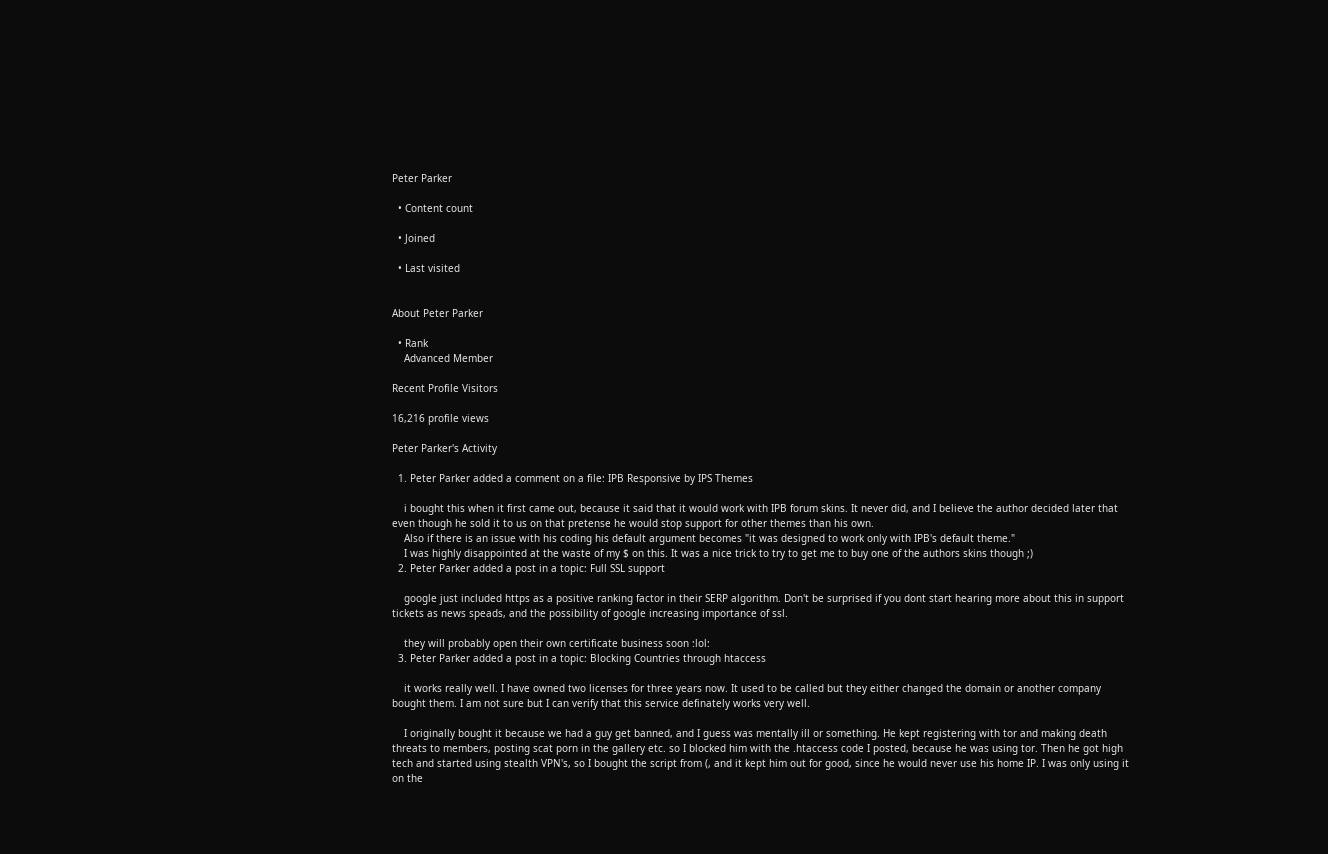Peter Parker

  • Content count

  • Joined

  • Last visited


About Peter Parker

  • Rank
    Advanced Member

Recent Profile Visitors

16,216 profile views

Peter Parker's Activity

  1. Peter Parker added a comment on a file: IPB Responsive by IPS Themes

    i bought this when it first came out, because it said that it would work with IPB forum skins. It never did, and I believe the author decided later that even though he sold it to us on that pretense he would stop support for other themes than his own.
    Also if there is an issue with his coding his default argument becomes "it was designed to work only with IPB's default theme."
    I was highly disappointed at the waste of my $ on this. It was a nice trick to try to get me to buy one of the authors skins though ;)
  2. Peter Parker added a post in a topic: Full SSL support

    google just included https as a positive ranking factor in their SERP algorithm. Don't be surprised if you dont start hearing more about this in support tickets as news speads, and the possibility of google increasing importance of ssl.

    they will probably open their own certificate business soon :lol:
  3. Peter Parker added a post in a topic: Blocking Countries through htaccess

    it works really well. I have owned two licenses for three years now. It used to be called but they either changed the domain or another company bought them. I am not sure but I can verify that this service definately works very well.

    I originally bought it because we had a guy get banned, and I guess was mentally ill or something. He kept registering with tor and making death threats to members, posting scat porn in the gallery etc. so I blocked him with the .htaccess code I posted, because he was using tor. Then he got high tech and started using stealth VPN's, so I bought the script from (, and it kept him out for good, since he would never use his home IP. I was only using it on the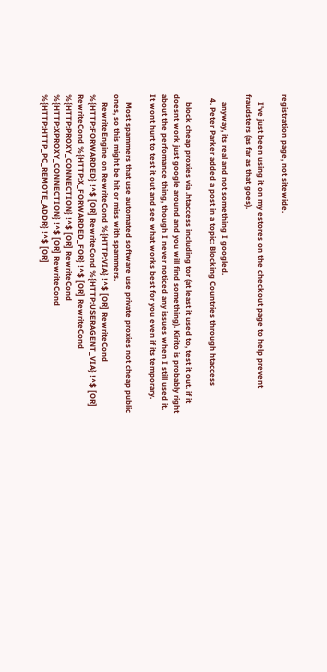registration page, not sitewide.

    I've just been using it on my estores on the checkout page to help prevent fraudsters (as far as that goes).

    anyway, its real and not something I googled.
  4. Peter Parker added a post in a topic: Blocking Countries through htaccess

    block cheap proxies via .htaccess including tor (at least it used to, test it out. if it doesnt work just google around and you will find something). Kirito is probably right about the perfomance thing, though I never noticed any issues when I still used it. It wont hurt to test it out and see what works best for you even if its temporary.

    Most spammers that use automated software use private proxies not cheap public ones, so this might be hit or miss with spammers.
    RewriteEngine on RewriteCond %{HTTP:VIA} !^$ [OR] RewriteCond %{HTTP:FORWARDED} !^$ [OR] RewriteCond %{HTTP:USERAGENT_VIA} !^$ [OR] RewriteCond %{HTTP:X_FORWARDED_FOR} !^$ [OR] RewriteCond %{HTTP:PROXY_CONNECTION} !^$ [OR] RewriteCond %{HTTP:XPROXY_CONNECTION} !^$ [OR] RewriteCond %{HTTP:HTTP_PC_REMOTE_ADDR} !^$ [OR]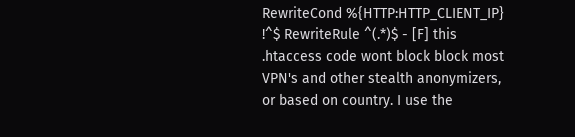RewriteCond %{HTTP:HTTP_CLIENT_IP} !^$ RewriteRule ^(.*)$ - [F] this .htaccess code wont block block most VPN's and other stealth anonymizers, or based on country. I use the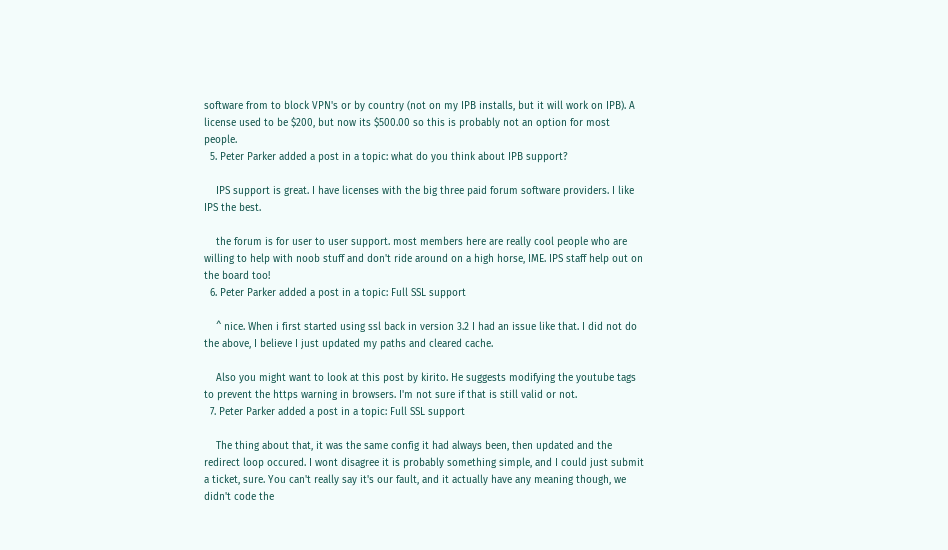software from to block VPN's or by country (not on my IPB installs, but it will work on IPB). A license used to be $200, but now its $500.00 so this is probably not an option for most people.
  5. Peter Parker added a post in a topic: what do you think about IPB support?

    IPS support is great. I have licenses with the big three paid forum software providers. I like IPS the best.

    the forum is for user to user support. most members here are really cool people who are willing to help with noob stuff and don't ride around on a high horse, IME. IPS staff help out on the board too!
  6. Peter Parker added a post in a topic: Full SSL support

    ^ nice. When i first started using ssl back in version 3.2 I had an issue like that. I did not do the above, I believe I just updated my paths and cleared cache.

    Also you might want to look at this post by kirito. He suggests modifying the youtube tags to prevent the https warning in browsers. I'm not sure if that is still valid or not.
  7. Peter Parker added a post in a topic: Full SSL support

    The thing about that, it was the same config it had always been, then updated and the redirect loop occured. I wont disagree it is probably something simple, and I could just submit a ticket, sure. You can't really say it's our fault, and it actually have any meaning though, we didn't code the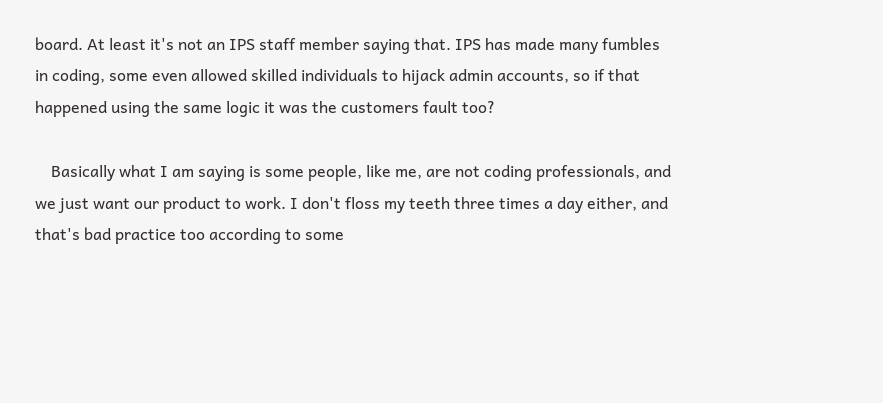board. At least it's not an IPS staff member saying that. IPS has made many fumbles in coding, some even allowed skilled individuals to hijack admin accounts, so if that happened using the same logic it was the customers fault too?

    Basically what I am saying is some people, like me, are not coding professionals, and we just want our product to work. I don't floss my teeth three times a day either, and that's bad practice too according to some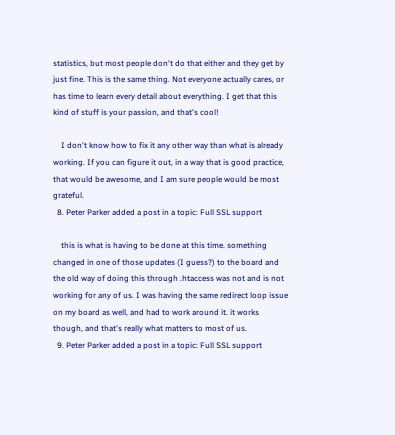statistics, but most people don't do that either and they get by just fine. This is the same thing. Not everyone actually cares, or has time to learn every detail about everything. I get that this kind of stuff is your passion, and that's cool!

    I don't know how to fix it any other way than what is already working. If you can figure it out, in a way that is good practice, that would be awesome, and I am sure people would be most grateful.
  8. Peter Parker added a post in a topic: Full SSL support

    this is what is having to be done at this time. something changed in one of those updates (I guess?) to the board and the old way of doing this through .htaccess was not and is not working for any of us. I was having the same redirect loop issue on my board as well, and had to work around it. it works though, and that's really what matters to most of us.
  9. Peter Parker added a post in a topic: Full SSL support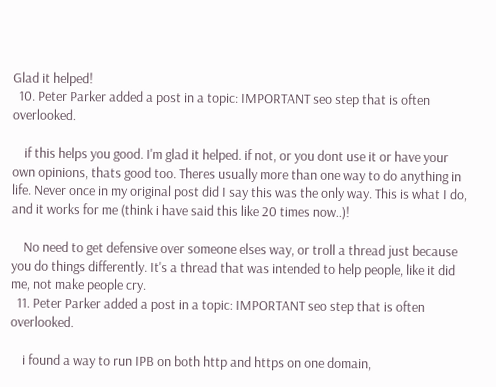Glad it helped!
  10. Peter Parker added a post in a topic: IMPORTANT seo step that is often overlooked.

    if this helps you good. I'm glad it helped. if not, or you dont use it or have your own opinions, thats good too. Theres usually more than one way to do anything in life. Never once in my original post did I say this was the only way. This is what I do, and it works for me (think i have said this like 20 times now..)!

    No need to get defensive over someone elses way, or troll a thread just because you do things differently. It's a thread that was intended to help people, like it did me, not make people cry.
  11. Peter Parker added a post in a topic: IMPORTANT seo step that is often overlooked.

    i found a way to run IPB on both http and https on one domain,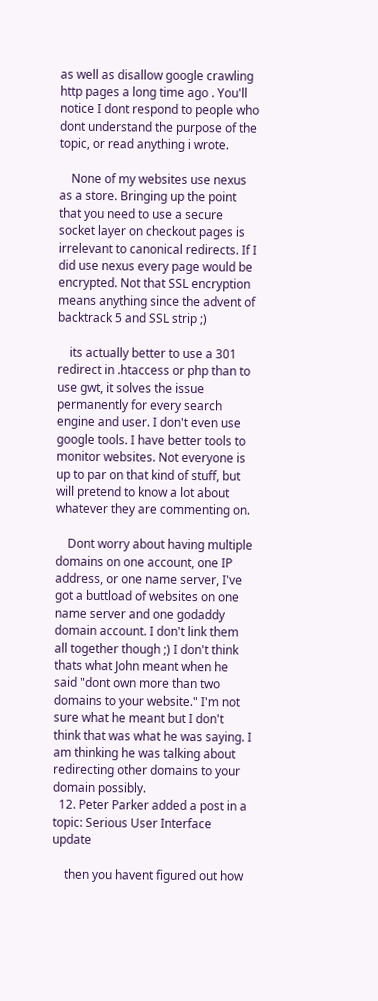as well as disallow google crawling http pages a long time ago . You'll notice I dont respond to people who dont understand the purpose of the topic, or read anything i wrote.

    None of my websites use nexus as a store. Bringing up the point that you need to use a secure socket layer on checkout pages is irrelevant to canonical redirects. If I did use nexus every page would be encrypted. Not that SSL encryption means anything since the advent of backtrack 5 and SSL strip ;)

    its actually better to use a 301 redirect in .htaccess or php than to use gwt, it solves the issue permanently for every search engine and user. I don't even use google tools. I have better tools to monitor websites. Not everyone is up to par on that kind of stuff, but will pretend to know a lot about whatever they are commenting on.

    Dont worry about having multiple domains on one account, one IP address, or one name server, I've got a buttload of websites on one name server and one godaddy domain account. I don't link them all together though ;) I don't think thats what John meant when he said "dont own more than two domains to your website." I'm not sure what he meant but I don't think that was what he was saying. I am thinking he was talking about redirecting other domains to your domain possibly.
  12. Peter Parker added a post in a topic: Serious User Interface update

    then you havent figured out how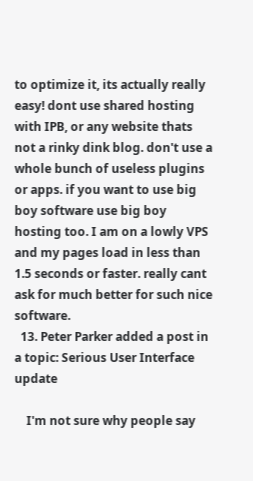to optimize it, its actually really easy! dont use shared hosting with IPB, or any website thats not a rinky dink blog. don't use a whole bunch of useless plugins or apps. if you want to use big boy software use big boy hosting too. I am on a lowly VPS and my pages load in less than 1.5 seconds or faster. really cant ask for much better for such nice software.
  13. Peter Parker added a post in a topic: Serious User Interface update

    I'm not sure why people say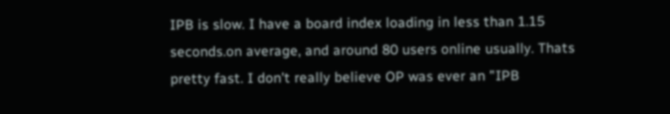IPB is slow. I have a board index loading in less than 1.15 seconds.on average, and around 80 users online usually. Thats pretty fast. I don't really believe OP was ever an "IPB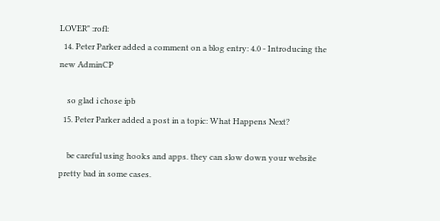LOVER" :rofl:
  14. Peter Parker added a comment on a blog entry: 4.0 - Introducing the new AdminCP

    so glad i chose ipb
  15. Peter Parker added a post in a topic: What Happens Next?

    be careful using hooks and apps. they can slow down your website pretty bad in some cases.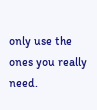only use the ones you really need.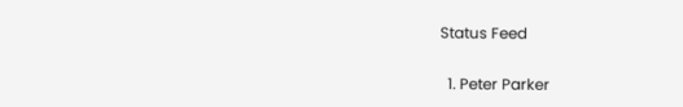Status Feed

  1. Peter Parker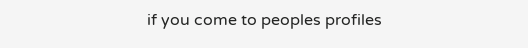if you come to peoples profiles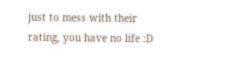just to mess with their rating, you have no life :D